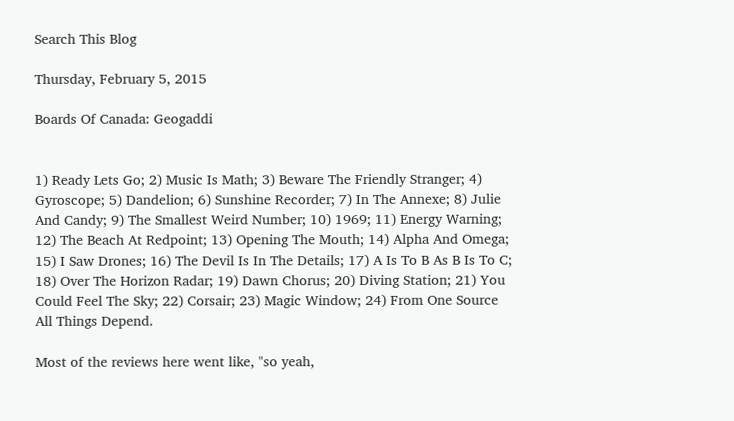Search This Blog

Thursday, February 5, 2015

Boards Of Canada: Geogaddi


1) Ready Lets Go; 2) Music Is Math; 3) Beware The Friendly Stranger; 4) Gyroscope; 5) Dandelion; 6) Sunshine Recorder; 7) In The Annexe; 8) Julie And Candy; 9) The Smallest Weird Number; 10) 1969; 11) Energy Warning; 12) The Beach At Redpoint; 13) Opening The Mouth; 14) Alpha And Omega; 15) I Saw Drones; 16) The Devil Is In The Details; 17) A Is To B As B Is To C; 18) Over The Horizon Radar; 19) Dawn Chorus; 20) Diving Station; 21) You Could Feel The Sky; 22) Corsair; 23) Magic Window; 24) From One Source All Things Depend.

Most of the reviews here went like, "so yeah,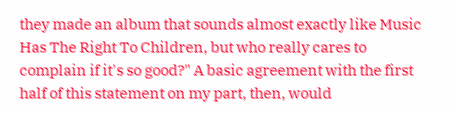they made an album that sounds almost exactly like Music Has The Right To Children, but who really cares to complain if it's so good?" A basic agreement with the first half of this statement on my part, then, would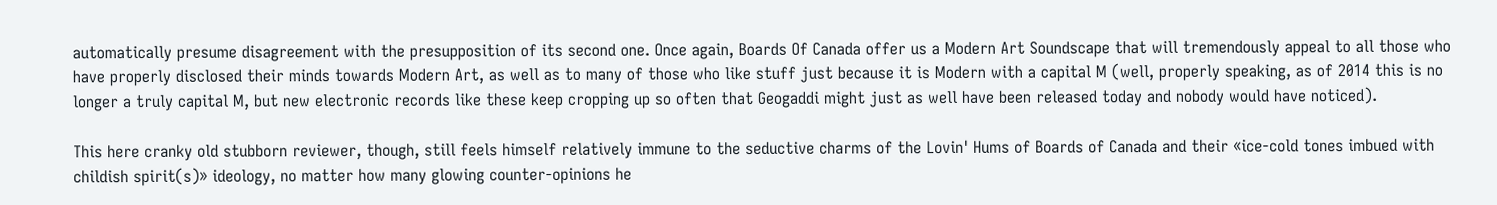automatically presume disagreement with the presupposition of its second one. Once again, Boards Of Canada offer us a Modern Art Soundscape that will tremendously appeal to all those who have properly disclosed their minds towards Modern Art, as well as to many of those who like stuff just because it is Modern with a capital M (well, properly speaking, as of 2014 this is no longer a truly capital M, but new electronic records like these keep cropping up so often that Geogaddi might just as well have been released today and nobody would have noticed).

This here cranky old stubborn reviewer, though, still feels himself relatively immune to the seductive charms of the Lovin' Hums of Boards of Canada and their «ice-cold tones imbued with childish spirit(s)» ideology, no matter how many glowing counter-opinions he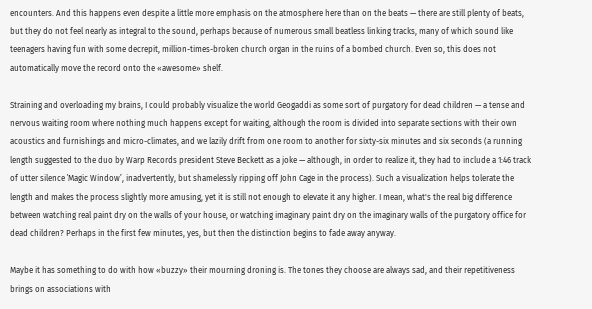encounters. And this happens even despite a little more emphasis on the atmosphere here than on the beats — there are still plenty of beats, but they do not feel nearly as integral to the sound, perhaps because of numerous small beatless linking tracks, many of which sound like teenagers having fun with some decrepit, million-times-broken church organ in the ruins of a bombed church. Even so, this does not automatically move the record onto the «awesome» shelf.

Straining and overloading my brains, I could probably visualize the world Geogaddi as some sort of purgatory for dead children — a tense and nervous waiting room where nothing much happens except for waiting, although the room is divided into separate sections with their own acoustics and furnishings and micro-climates, and we lazily drift from one room to another for sixty-six minutes and six seconds (a running length suggested to the duo by Warp Records president Steve Beckett as a joke — although, in order to realize it, they had to include a 1:46 track of utter silence ʽMagic Windowʼ, inadvertently, but shamelessly ripping off John Cage in the process). Such a visualization helps tolerate the length and makes the process slightly more amusing, yet it is still not enough to elevate it any higher. I mean, what's the real big difference between watching real paint dry on the walls of your house, or watching imaginary paint dry on the imaginary walls of the purgatory office for dead children? Perhaps in the first few minutes, yes, but then the distinction begins to fade away anyway.

Maybe it has something to do with how «buzzy» their mourning droning is. The tones they choose are always sad, and their repetitiveness brings on associations with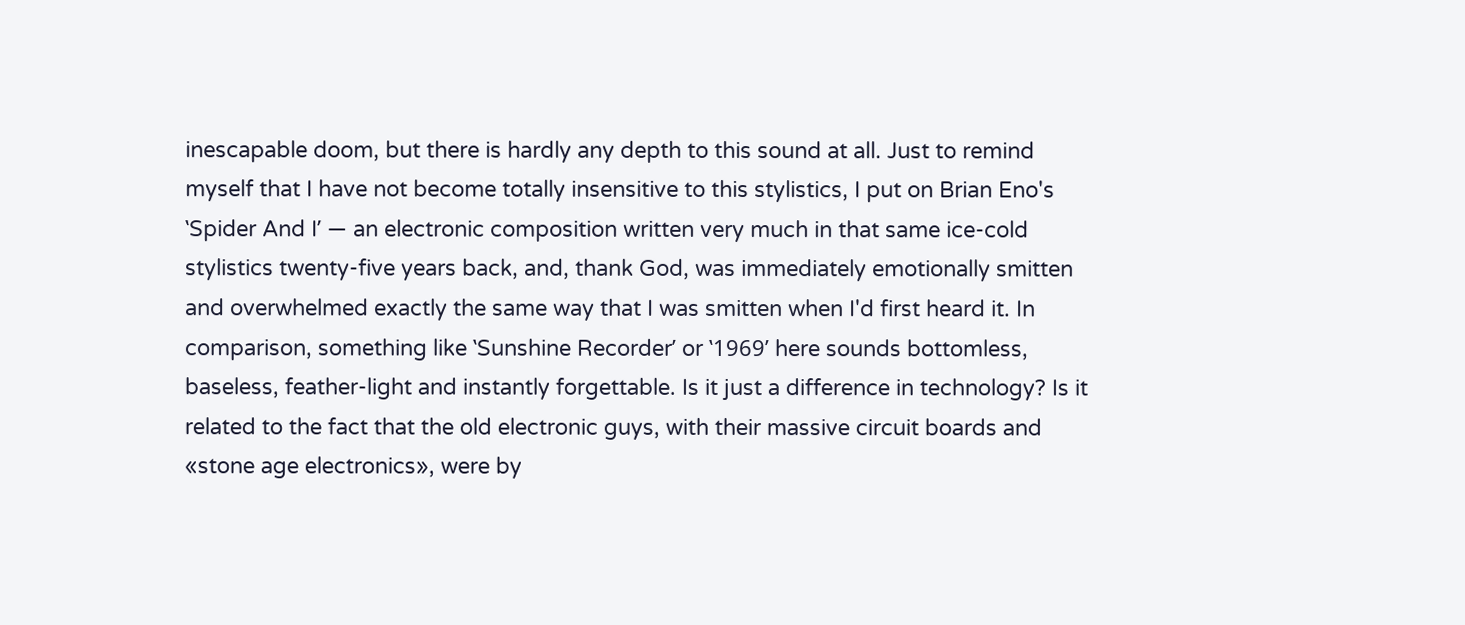inescapable doom, but there is hardly any depth to this sound at all. Just to remind myself that I have not become totally insensitive to this stylistics, I put on Brian Eno's ʽSpider And Iʼ — an electronic composition written very much in that same ice-cold stylistics twenty-five years back, and, thank God, was immediately emotionally smitten and overwhelmed exactly the same way that I was smitten when I'd first heard it. In comparison, something like ʽSunshine Recorderʼ or ʽ1969ʼ here sounds bottomless, baseless, feather-light and instantly forgettable. Is it just a difference in technology? Is it related to the fact that the old electronic guys, with their massive circuit boards and «stone age electronics», were by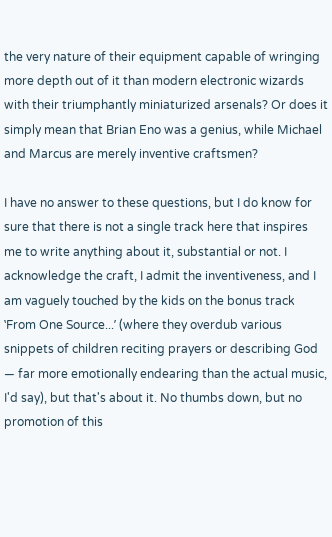the very nature of their equipment capable of wringing more depth out of it than modern electronic wizards with their triumphantly miniaturized arsenals? Or does it simply mean that Brian Eno was a genius, while Michael and Marcus are merely inventive craftsmen?

I have no answer to these questions, but I do know for sure that there is not a single track here that inspires me to write anything about it, substantial or not. I acknowledge the craft, I admit the inventiveness, and I am vaguely touched by the kids on the bonus track ʽFrom One Source...ʼ (where they overdub various snippets of children reciting prayers or describing God — far more emotionally endearing than the actual music, I'd say), but that's about it. No thumbs down, but no promotion of this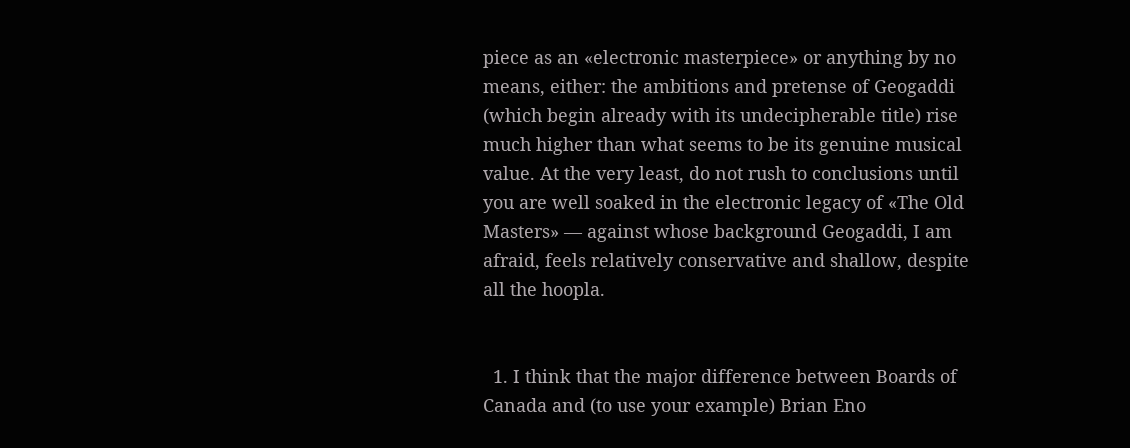piece as an «electronic masterpiece» or anything by no means, either: the ambitions and pretense of Geogaddi (which begin already with its undecipherable title) rise much higher than what seems to be its genuine musical value. At the very least, do not rush to conclusions until you are well soaked in the electronic legacy of «The Old Masters» — against whose background Geogaddi, I am afraid, feels relatively conservative and shallow, despite all the hoopla.


  1. I think that the major difference between Boards of Canada and (to use your example) Brian Eno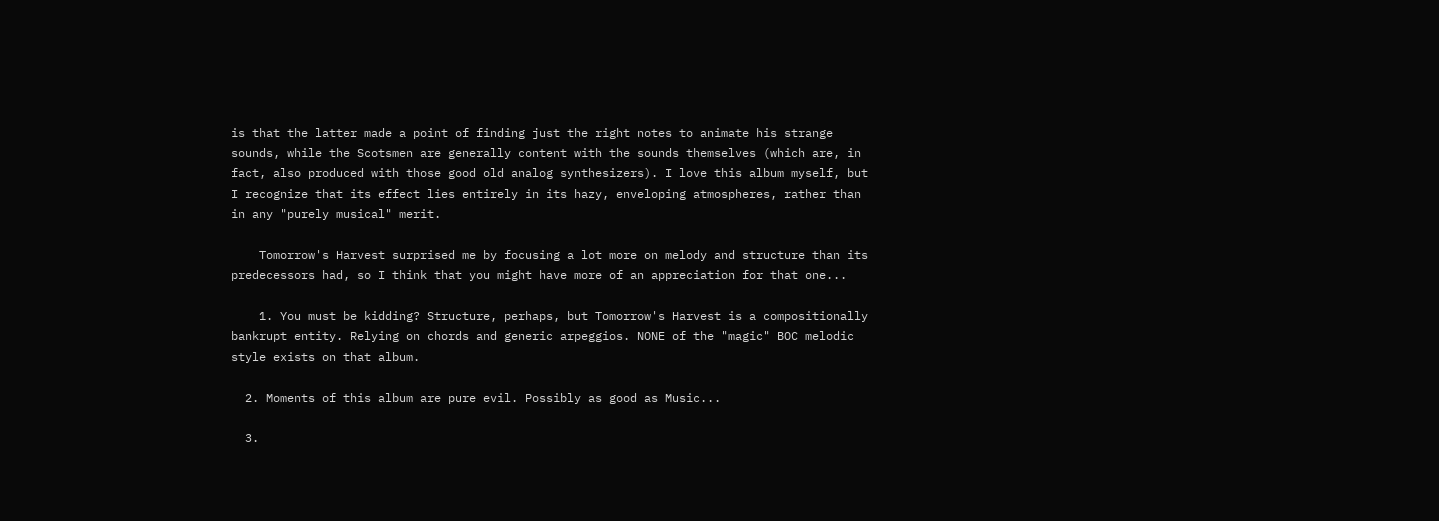is that the latter made a point of finding just the right notes to animate his strange sounds, while the Scotsmen are generally content with the sounds themselves (which are, in fact, also produced with those good old analog synthesizers). I love this album myself, but I recognize that its effect lies entirely in its hazy, enveloping atmospheres, rather than in any "purely musical" merit.

    Tomorrow's Harvest surprised me by focusing a lot more on melody and structure than its predecessors had, so I think that you might have more of an appreciation for that one...

    1. You must be kidding? Structure, perhaps, but Tomorrow's Harvest is a compositionally bankrupt entity. Relying on chords and generic arpeggios. NONE of the "magic" BOC melodic style exists on that album.

  2. Moments of this album are pure evil. Possibly as good as Music...

  3.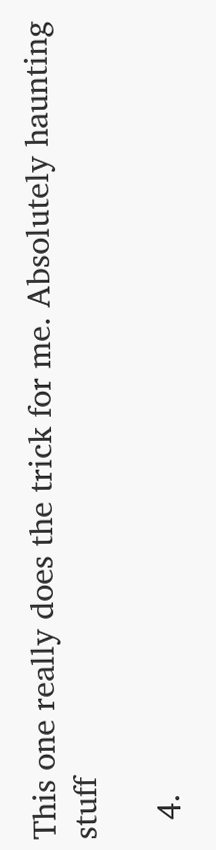This one really does the trick for me. Absolutely haunting stuff

  4.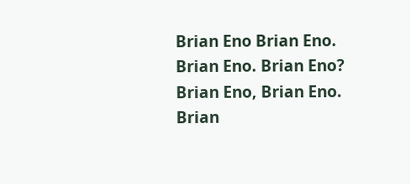Brian Eno Brian Eno. Brian Eno. Brian Eno? Brian Eno, Brian Eno. Brian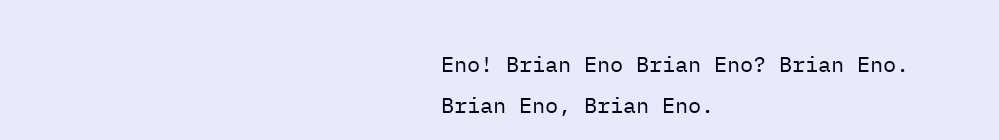Eno! Brian Eno Brian Eno? Brian Eno. Brian Eno, Brian Eno.